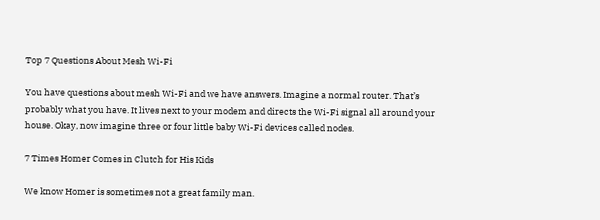Top 7 Questions About Mesh Wi-Fi

You have questions about mesh Wi-Fi and we have answers. Imagine a normal router. That’s probably what you have. It lives next to your modem and directs the Wi-Fi signal all around your house. Okay, now imagine three or four little baby Wi-Fi devices called nodes.

7 Times Homer Comes in Clutch for His Kids

We know Homer is sometimes not a great family man.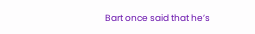Bart once said that he’s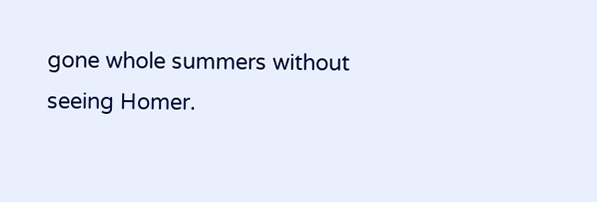gone whole summers without seeing Homer.